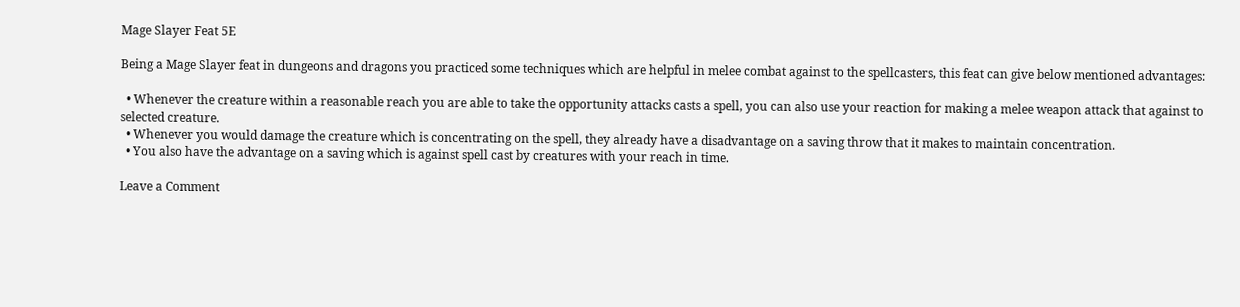Mage Slayer Feat 5E

Being a Mage Slayer feat in dungeons and dragons you practiced some techniques which are helpful in melee combat against to the spellcasters, this feat can give below mentioned advantages:

  • Whenever the creature within a reasonable reach you are able to take the opportunity attacks casts a spell, you can also use your reaction for making a melee weapon attack that against to selected creature.
  • Whenever you would damage the creature which is concentrating on the spell, they already have a disadvantage on a saving throw that it makes to maintain concentration.
  • You also have the advantage on a saving which is against spell cast by creatures with your reach in time.

Leave a Comment